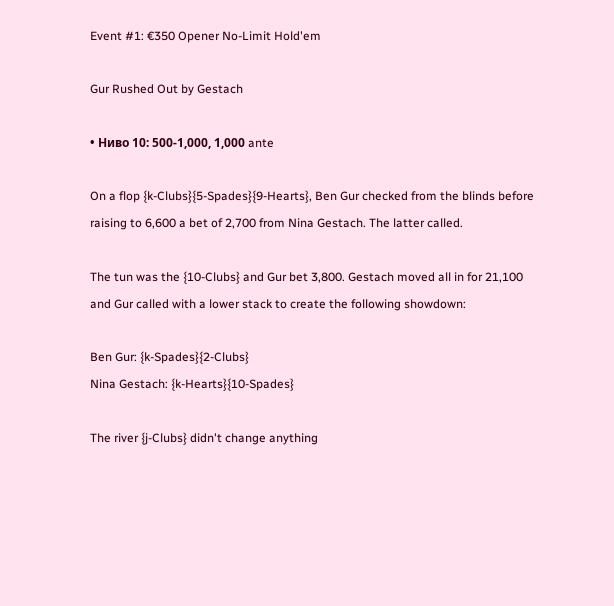Event #1: €350 Opener No-Limit Hold'em

Gur Rushed Out by Gestach

• Ниво 10: 500-1,000, 1,000 ante

On a flop {k-Clubs}{5-Spades}{9-Hearts}, Ben Gur checked from the blinds before raising to 6,600 a bet of 2,700 from Nina Gestach. The latter called.

The tun was the {10-Clubs} and Gur bet 3,800. Gestach moved all in for 21,100 and Gur called with a lower stack to create the following showdown:

Ben Gur: {k-Spades}{2-Clubs}
Nina Gestach: {k-Hearts}{10-Spades}

The river {j-Clubs} didn't change anything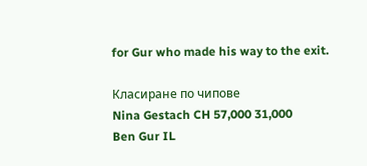for Gur who made his way to the exit.

Класиране по чипове
Nina Gestach CH 57,000 31,000
Ben Gur IL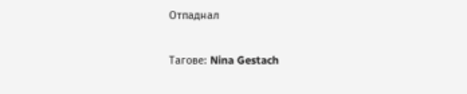Отпаднал

Тагове: Nina Gestach